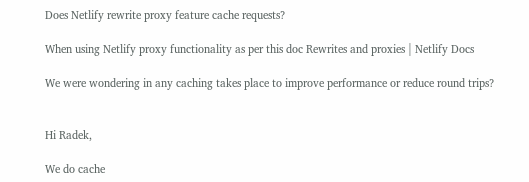Does Netlify rewrite proxy feature cache requests?

When using Netlify proxy functionality as per this doc Rewrites and proxies | Netlify Docs

We were wondering in any caching takes place to improve performance or reduce round trips?


Hi Radek,

We do cache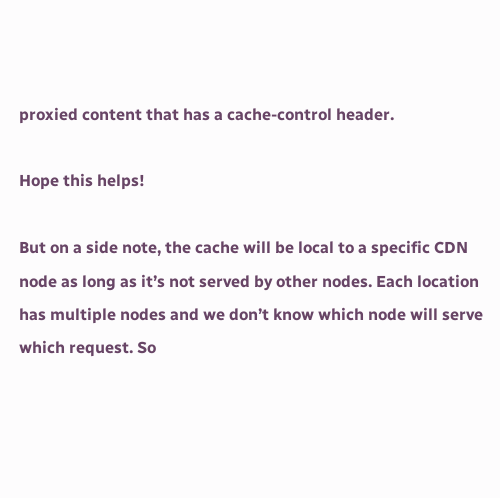proxied content that has a cache-control header.

Hope this helps!

But on a side note, the cache will be local to a specific CDN node as long as it’s not served by other nodes. Each location has multiple nodes and we don’t know which node will serve which request. So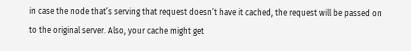in case the node that’s serving that request doesn’t have it cached, the request will be passed on to the original server. Also, your cache might get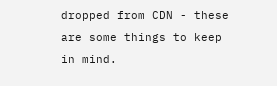dropped from CDN - these are some things to keep in mind.